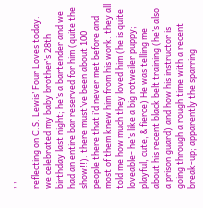, ,

reflecting on C.S. Lewis’ Four Loves today. we celebrated my baby brother’s 28th birthday last night; he’s a bartender and we had an entire bar reserved for him (quite the show!!). there must’ve been about 100 people there that i’d never met before and most of them knew him from his work. they all told me how much they loved him (he is quite loveable- he’s like a big rotweiler puppy; playful, cute, & fierce) He was telling me about his recent black belt training (he’s also a prison guard) and how his instructor is going through a rough time with a recent break-up; apparently the sparring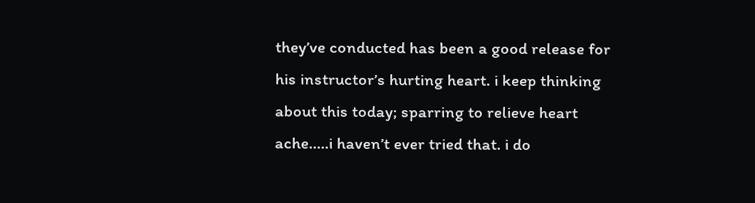they’ve conducted has been a good release for his instructor’s hurting heart. i keep thinking about this today; sparring to relieve heart ache…..i haven’t ever tried that. i do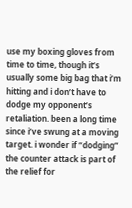use my boxing gloves from time to time, though it’s usually some big bag that i’m hitting and i don’t have to dodge my opponent’s retaliation. been a long time since i’ve swung at a moving target. i wonder if “dodging” the counter attack is part of the relief for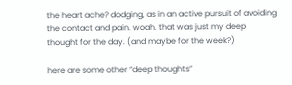the heart ache? dodging, as in an active pursuit of avoiding the contact and pain. woah. that was just my deep thought for the day. (and maybe for the week?)

here are some other “deep thoughts”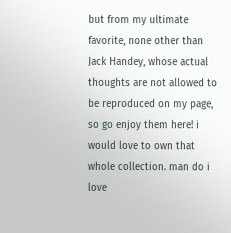but from my ultimate favorite, none other than Jack Handey, whose actual thoughts are not allowed to be reproduced on my page, so go enjoy them here! i would love to own that whole collection. man do i love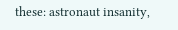these: astronaut insanity,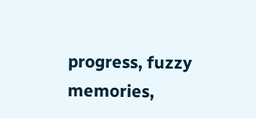progress, fuzzy memories,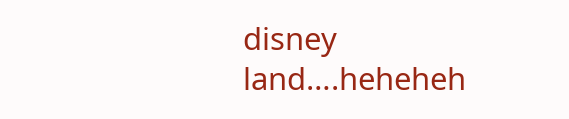disney land….heheheh